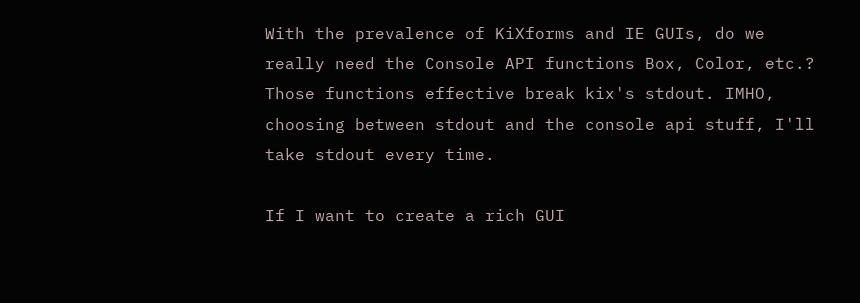With the prevalence of KiXforms and IE GUIs, do we really need the Console API functions Box, Color, etc.? Those functions effective break kix's stdout. IMHO, choosing between stdout and the console api stuff, I'll take stdout every time.

If I want to create a rich GUI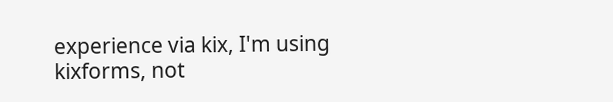experience via kix, I'm using kixforms, not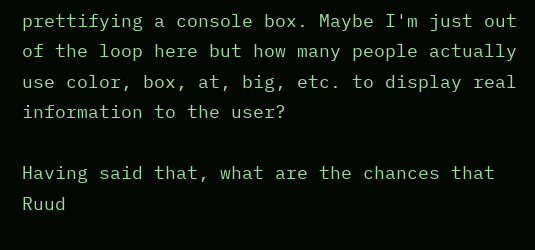prettifying a console box. Maybe I'm just out of the loop here but how many people actually use color, box, at, big, etc. to display real information to the user?

Having said that, what are the chances that Ruud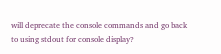will deprecate the console commands and go back to using stdout for console display?